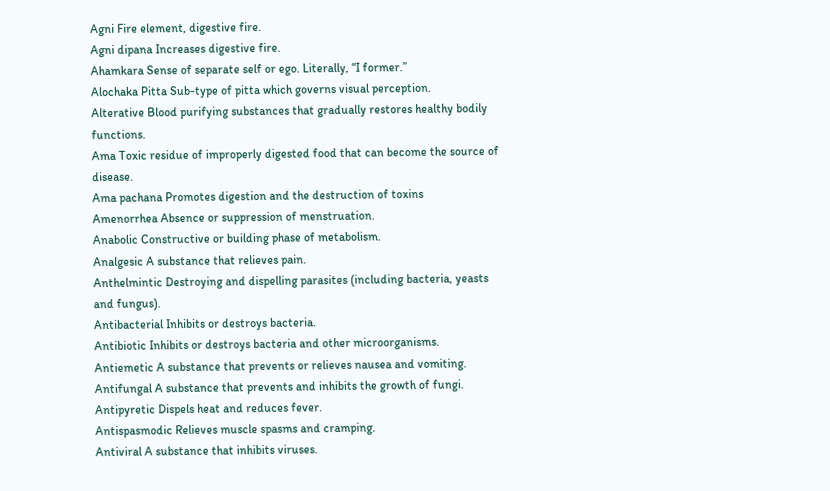Agni Fire element, digestive fire.
Agni dipana Increases digestive fire.
Ahamkara Sense of separate self or ego. Literally, “I former.”
Alochaka Pitta Sub-type of pitta which governs visual perception.
Alterative Blood purifying substances that gradually restores healthy bodily functions.
Ama Toxic residue of improperly digested food that can become the source of disease.
Ama pachana Promotes digestion and the destruction of toxins
Amenorrhea Absence or suppression of menstruation.
Anabolic Constructive or building phase of metabolism.
Analgesic A substance that relieves pain.
Anthelmintic Destroying and dispelling parasites (including bacteria, yeasts and fungus).
Antibacterial Inhibits or destroys bacteria.
Antibiotic Inhibits or destroys bacteria and other microorganisms.
Antiemetic A substance that prevents or relieves nausea and vomiting.
Antifungal A substance that prevents and inhibits the growth of fungi.
Antipyretic Dispels heat and reduces fever.
Antispasmodic Relieves muscle spasms and cramping.
Antiviral A substance that inhibits viruses.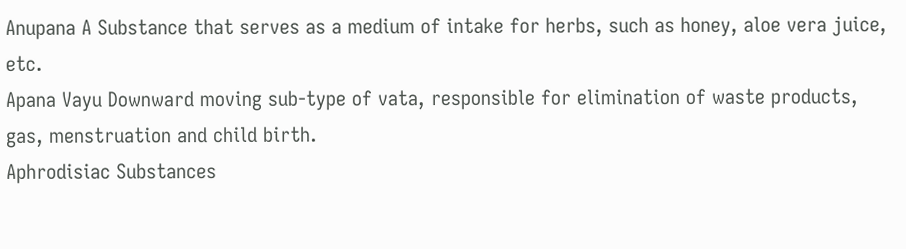Anupana A Substance that serves as a medium of intake for herbs, such as honey, aloe vera juice, etc.
Apana Vayu Downward moving sub-type of vata, responsible for elimination of waste products, gas, menstruation and child birth.
Aphrodisiac Substances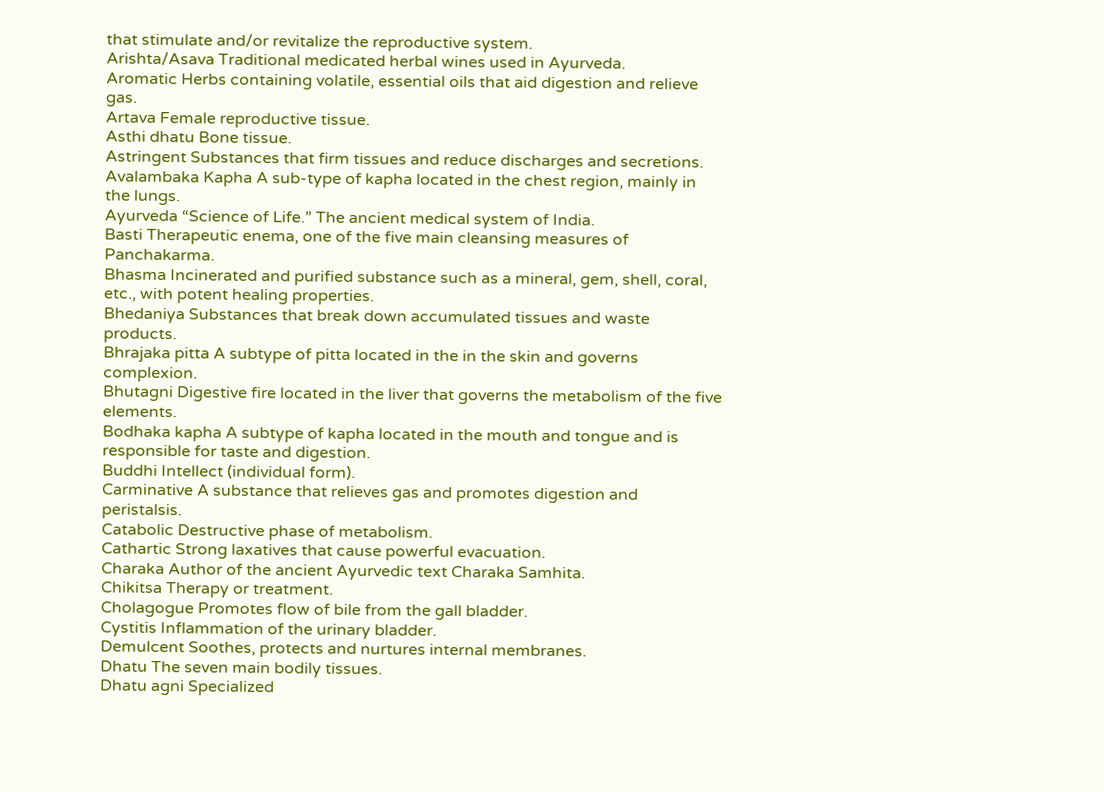that stimulate and/or revitalize the reproductive system.
Arishta/Asava Traditional medicated herbal wines used in Ayurveda.
Aromatic Herbs containing volatile, essential oils that aid digestion and relieve gas.
Artava Female reproductive tissue.
Asthi dhatu Bone tissue.
Astringent Substances that firm tissues and reduce discharges and secretions.
Avalambaka Kapha A sub-type of kapha located in the chest region, mainly in the lungs.
Ayurveda “Science of Life.” The ancient medical system of India.
Basti Therapeutic enema, one of the five main cleansing measures of Panchakarma.
Bhasma Incinerated and purified substance such as a mineral, gem, shell, coral, etc., with potent healing properties.
Bhedaniya Substances that break down accumulated tissues and waste products.
Bhrajaka pitta A subtype of pitta located in the in the skin and governs complexion.
Bhutagni Digestive fire located in the liver that governs the metabolism of the five elements.
Bodhaka kapha A subtype of kapha located in the mouth and tongue and is responsible for taste and digestion.
Buddhi Intellect (individual form).
Carminative A substance that relieves gas and promotes digestion and peristalsis.
Catabolic Destructive phase of metabolism.
Cathartic Strong laxatives that cause powerful evacuation.
Charaka Author of the ancient Ayurvedic text Charaka Samhita.
Chikitsa Therapy or treatment.
Cholagogue Promotes flow of bile from the gall bladder.
Cystitis Inflammation of the urinary bladder.
Demulcent Soothes, protects and nurtures internal membranes.
Dhatu The seven main bodily tissues.
Dhatu agni Specialized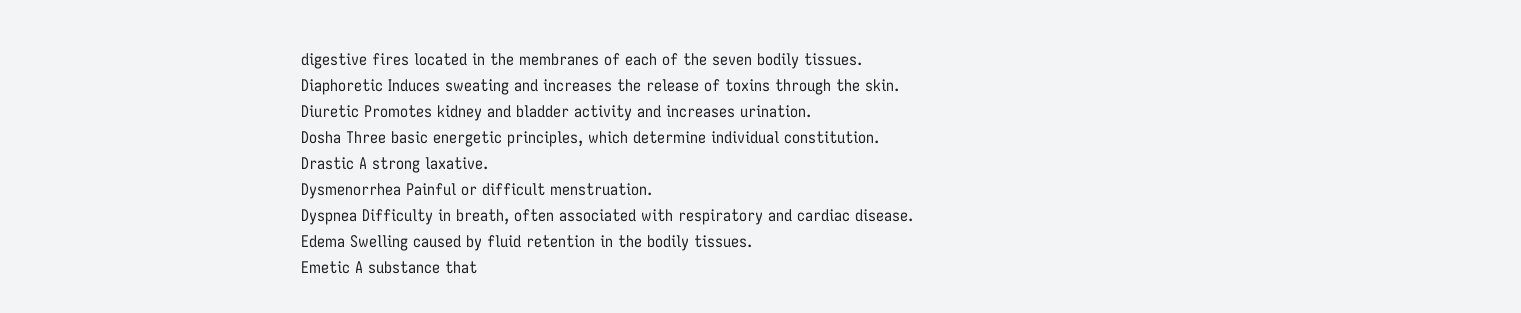digestive fires located in the membranes of each of the seven bodily tissues.
Diaphoretic Induces sweating and increases the release of toxins through the skin.
Diuretic Promotes kidney and bladder activity and increases urination.
Dosha Three basic energetic principles, which determine individual constitution.
Drastic A strong laxative.
Dysmenorrhea Painful or difficult menstruation.
Dyspnea Difficulty in breath, often associated with respiratory and cardiac disease.
Edema Swelling caused by fluid retention in the bodily tissues.
Emetic A substance that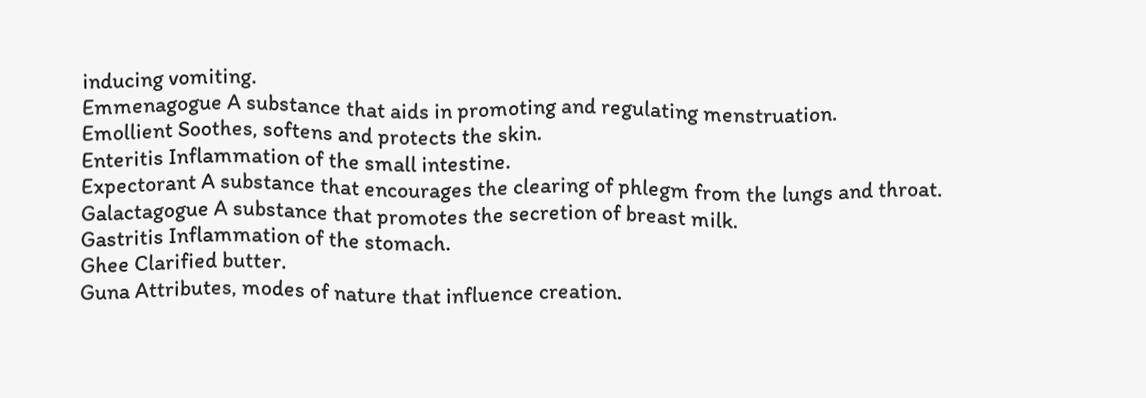inducing vomiting.
Emmenagogue A substance that aids in promoting and regulating menstruation.
Emollient Soothes, softens and protects the skin.
Enteritis Inflammation of the small intestine.
Expectorant A substance that encourages the clearing of phlegm from the lungs and throat.
Galactagogue A substance that promotes the secretion of breast milk.
Gastritis Inflammation of the stomach.
Ghee Clarified butter.
Guna Attributes, modes of nature that influence creation.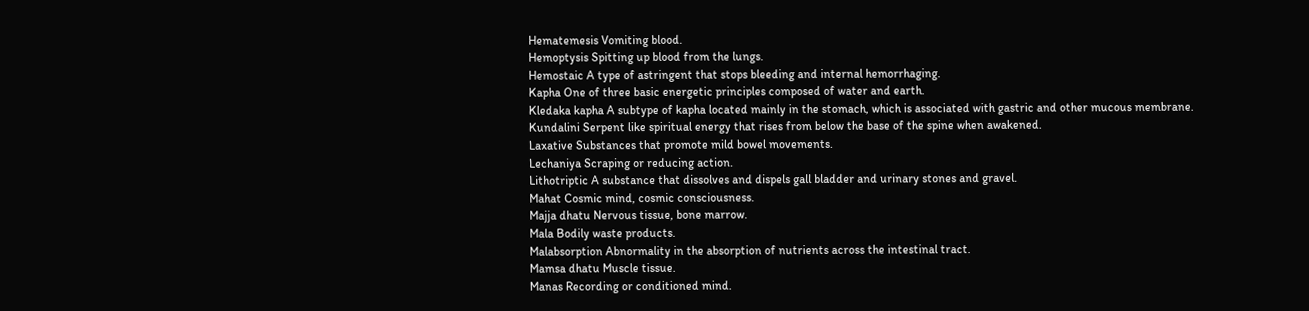Hematemesis Vomiting blood.
Hemoptysis Spitting up blood from the lungs.
Hemostaic A type of astringent that stops bleeding and internal hemorrhaging.
Kapha One of three basic energetic principles composed of water and earth.
Kledaka kapha A subtype of kapha located mainly in the stomach, which is associated with gastric and other mucous membrane.
Kundalini Serpent like spiritual energy that rises from below the base of the spine when awakened.
Laxative Substances that promote mild bowel movements.
Lechaniya Scraping or reducing action.
Lithotriptic A substance that dissolves and dispels gall bladder and urinary stones and gravel.
Mahat Cosmic mind, cosmic consciousness.
Majja dhatu Nervous tissue, bone marrow.
Mala Bodily waste products.
Malabsorption Abnormality in the absorption of nutrients across the intestinal tract.
Mamsa dhatu Muscle tissue.
Manas Recording or conditioned mind.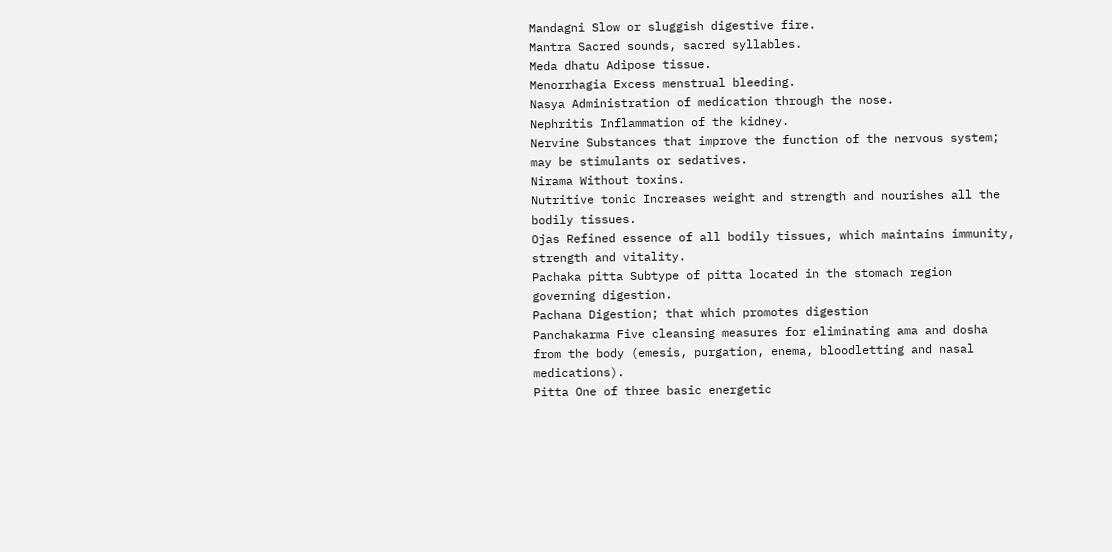Mandagni Slow or sluggish digestive fire.
Mantra Sacred sounds, sacred syllables.
Meda dhatu Adipose tissue.
Menorrhagia Excess menstrual bleeding.
Nasya Administration of medication through the nose.
Nephritis Inflammation of the kidney.
Nervine Substances that improve the function of the nervous system; may be stimulants or sedatives.
Nirama Without toxins.
Nutritive tonic Increases weight and strength and nourishes all the bodily tissues.
Ojas Refined essence of all bodily tissues, which maintains immunity, strength and vitality.
Pachaka pitta Subtype of pitta located in the stomach region governing digestion.
Pachana Digestion; that which promotes digestion
Panchakarma Five cleansing measures for eliminating ama and dosha from the body (emesis, purgation, enema, bloodletting and nasal medications).
Pitta One of three basic energetic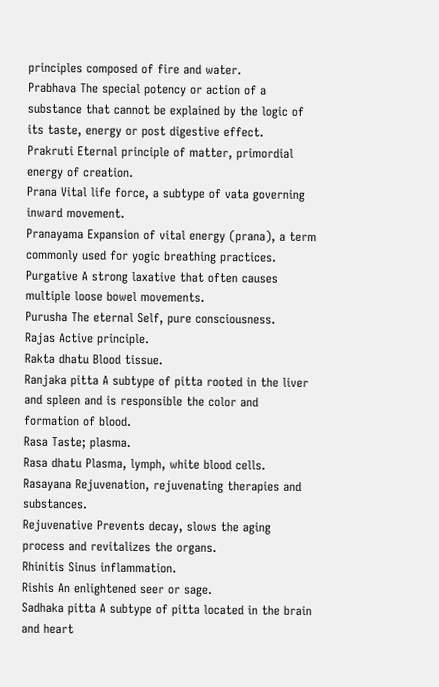principles composed of fire and water.
Prabhava The special potency or action of a substance that cannot be explained by the logic of its taste, energy or post digestive effect.
Prakruti Eternal principle of matter, primordial energy of creation.
Prana Vital life force, a subtype of vata governing inward movement.
Pranayama Expansion of vital energy (prana), a term commonly used for yogic breathing practices.
Purgative A strong laxative that often causes multiple loose bowel movements.
Purusha The eternal Self, pure consciousness.
Rajas Active principle.
Rakta dhatu Blood tissue.
Ranjaka pitta A subtype of pitta rooted in the liver and spleen and is responsible the color and formation of blood.
Rasa Taste; plasma.
Rasa dhatu Plasma, lymph, white blood cells.
Rasayana Rejuvenation, rejuvenating therapies and substances.
Rejuvenative Prevents decay, slows the aging process and revitalizes the organs.
Rhinitis Sinus inflammation.
Rishis An enlightened seer or sage.
Sadhaka pitta A subtype of pitta located in the brain and heart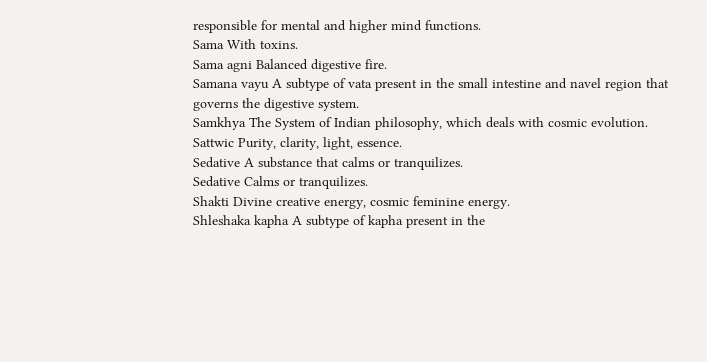responsible for mental and higher mind functions.
Sama With toxins.
Sama agni Balanced digestive fire.
Samana vayu A subtype of vata present in the small intestine and navel region that governs the digestive system.
Samkhya The System of Indian philosophy, which deals with cosmic evolution.
Sattwic Purity, clarity, light, essence.
Sedative A substance that calms or tranquilizes.
Sedative Calms or tranquilizes.
Shakti Divine creative energy, cosmic feminine energy.
Shleshaka kapha A subtype of kapha present in the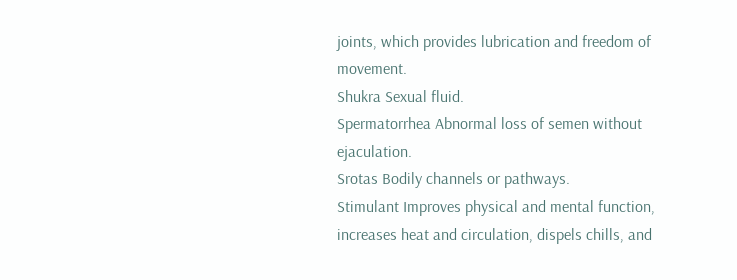joints, which provides lubrication and freedom of movement.
Shukra Sexual fluid.
Spermatorrhea Abnormal loss of semen without ejaculation.
Srotas Bodily channels or pathways.
Stimulant Improves physical and mental function, increases heat and circulation, dispels chills, and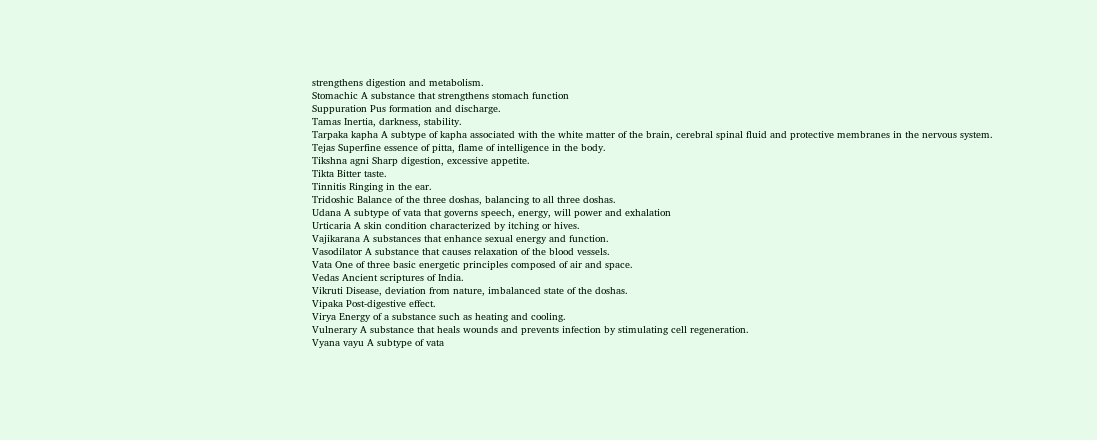strengthens digestion and metabolism.
Stomachic A substance that strengthens stomach function
Suppuration Pus formation and discharge.
Tamas Inertia, darkness, stability.
Tarpaka kapha A subtype of kapha associated with the white matter of the brain, cerebral spinal fluid and protective membranes in the nervous system.
Tejas Superfine essence of pitta, flame of intelligence in the body.
Tikshna agni Sharp digestion, excessive appetite.
Tikta Bitter taste.
Tinnitis Ringing in the ear.
Tridoshic Balance of the three doshas, balancing to all three doshas.
Udana A subtype of vata that governs speech, energy, will power and exhalation
Urticaria A skin condition characterized by itching or hives.
Vajikarana A substances that enhance sexual energy and function.
Vasodilator A substance that causes relaxation of the blood vessels.
Vata One of three basic energetic principles composed of air and space.
Vedas Ancient scriptures of India.
Vikruti Disease, deviation from nature, imbalanced state of the doshas.
Vipaka Post-digestive effect.
Virya Energy of a substance such as heating and cooling.
Vulnerary A substance that heals wounds and prevents infection by stimulating cell regeneration.
Vyana vayu A subtype of vata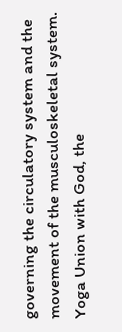governing the circulatory system and the movement of the musculoskeletal system.
Yoga Union with God, the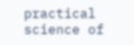practical science of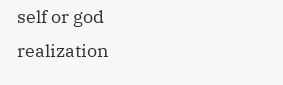self or god realization